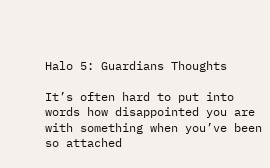Halo 5: Guardians Thoughts

It’s often hard to put into words how disappointed you are with something when you’ve been so attached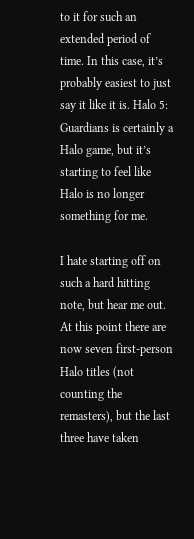to it for such an extended period of time. In this case, it’s probably easiest to just say it like it is. Halo 5: Guardians is certainly a Halo game, but it’s starting to feel like Halo is no longer something for me.

I hate starting off on such a hard hitting note, but hear me out. At this point there are now seven first-person Halo titles (not counting the remasters), but the last three have taken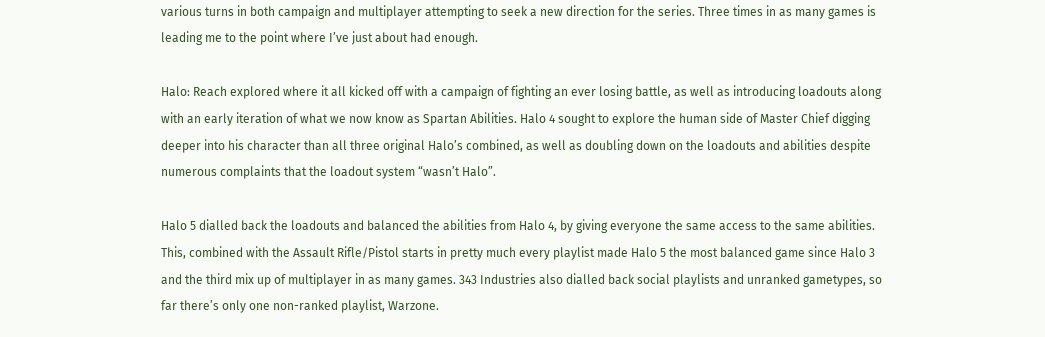various turns in both campaign and multiplayer attempting to seek a new direction for the series. Three times in as many games is leading me to the point where I’ve just about had enough.

Halo: Reach explored where it all kicked off with a campaign of fighting an ever losing battle, as well as introducing loadouts along with an early iteration of what we now know as Spartan Abilities. Halo 4 sought to explore the human side of Master Chief digging deeper into his character than all three original Halo’s combined, as well as doubling down on the loadouts and abilities despite numerous complaints that the loadout system “wasn’t Halo”.

Halo 5 dialled back the loadouts and balanced the abilities from Halo 4, by giving everyone the same access to the same abilities. This, combined with the Assault Rifle/Pistol starts in pretty much every playlist made Halo 5 the most balanced game since Halo 3 and the third mix up of multiplayer in as many games. 343 Industries also dialled back social playlists and unranked gametypes, so far there’s only one non-ranked playlist, Warzone.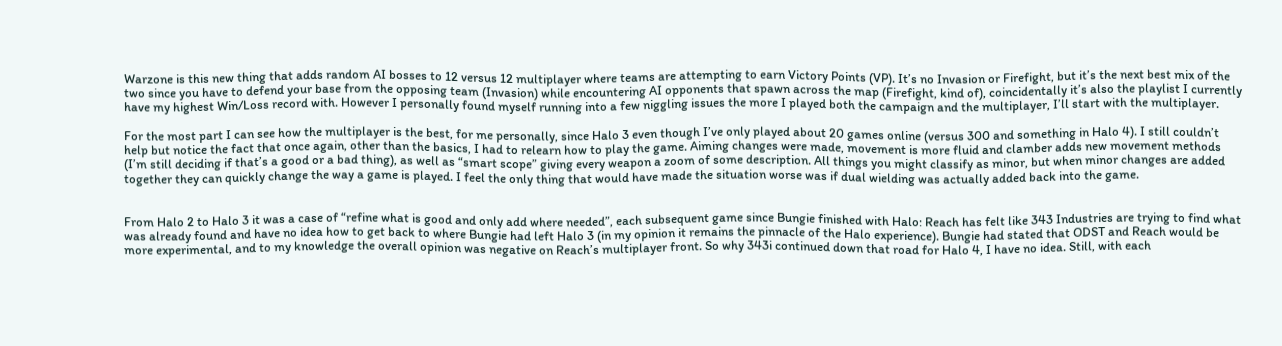Warzone is this new thing that adds random AI bosses to 12 versus 12 multiplayer where teams are attempting to earn Victory Points (VP). It’s no Invasion or Firefight, but it’s the next best mix of the two since you have to defend your base from the opposing team (Invasion) while encountering AI opponents that spawn across the map (Firefight, kind of), coincidentally it’s also the playlist I currently have my highest Win/Loss record with. However I personally found myself running into a few niggling issues the more I played both the campaign and the multiplayer, I’ll start with the multiplayer.

For the most part I can see how the multiplayer is the best, for me personally, since Halo 3 even though I’ve only played about 20 games online (versus 300 and something in Halo 4). I still couldn’t help but notice the fact that once again, other than the basics, I had to relearn how to play the game. Aiming changes were made, movement is more fluid and clamber adds new movement methods (I’m still deciding if that’s a good or a bad thing), as well as “smart scope” giving every weapon a zoom of some description. All things you might classify as minor, but when minor changes are added together they can quickly change the way a game is played. I feel the only thing that would have made the situation worse was if dual wielding was actually added back into the game.


From Halo 2 to Halo 3 it was a case of “refine what is good and only add where needed”, each subsequent game since Bungie finished with Halo: Reach has felt like 343 Industries are trying to find what was already found and have no idea how to get back to where Bungie had left Halo 3 (in my opinion it remains the pinnacle of the Halo experience). Bungie had stated that ODST and Reach would be more experimental, and to my knowledge the overall opinion was negative on Reach’s multiplayer front. So why 343i continued down that road for Halo 4, I have no idea. Still, with each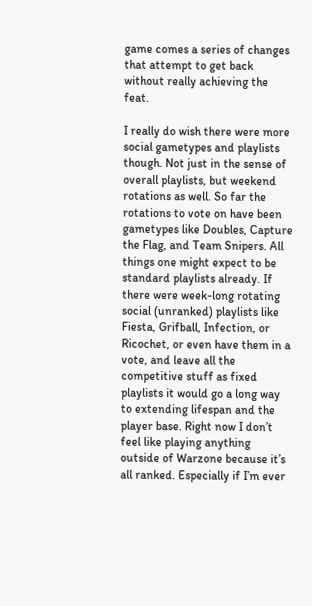game comes a series of changes that attempt to get back without really achieving the feat.

I really do wish there were more social gametypes and playlists though. Not just in the sense of overall playlists, but weekend rotations as well. So far the rotations to vote on have been gametypes like Doubles, Capture the Flag, and Team Snipers. All things one might expect to be standard playlists already. If there were week-long rotating social (unranked) playlists like Fiesta, Grifball, Infection, or Ricochet, or even have them in a vote, and leave all the competitive stuff as fixed playlists it would go a long way to extending lifespan and the player base. Right now I don’t feel like playing anything outside of Warzone because it’s all ranked. Especially if I’m ever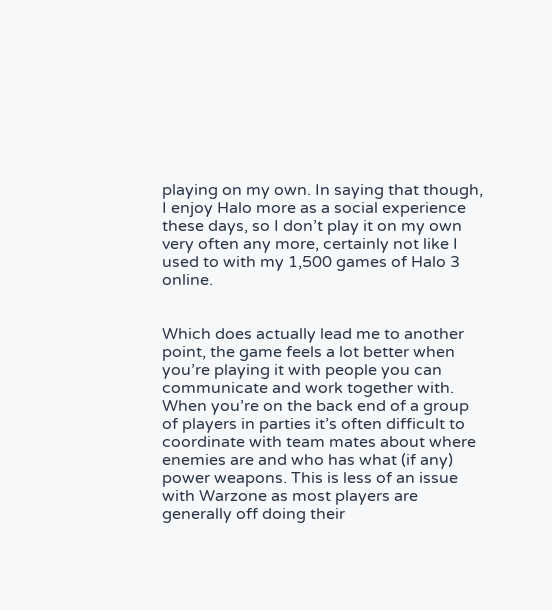playing on my own. In saying that though, I enjoy Halo more as a social experience these days, so I don’t play it on my own very often any more, certainly not like I used to with my 1,500 games of Halo 3 online.


Which does actually lead me to another point, the game feels a lot better when you’re playing it with people you can communicate and work together with. When you’re on the back end of a group of players in parties it’s often difficult to coordinate with team mates about where enemies are and who has what (if any) power weapons. This is less of an issue with Warzone as most players are generally off doing their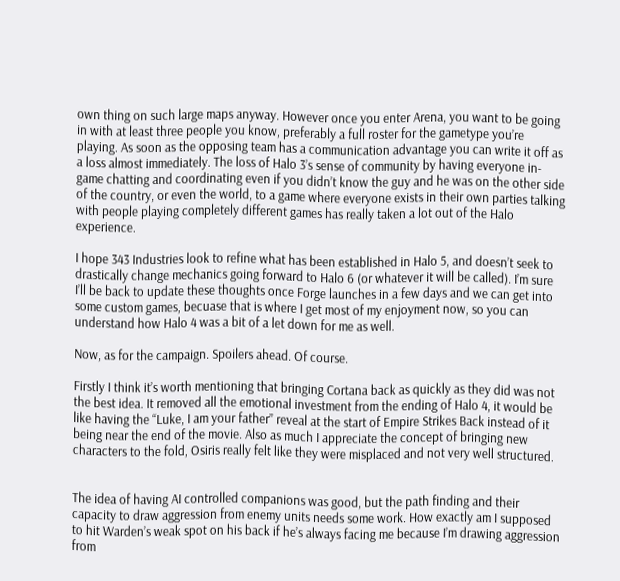own thing on such large maps anyway. However once you enter Arena, you want to be going in with at least three people you know, preferably a full roster for the gametype you’re playing. As soon as the opposing team has a communication advantage you can write it off as a loss almost immediately. The loss of Halo 3’s sense of community by having everyone in-game chatting and coordinating even if you didn’t know the guy and he was on the other side of the country, or even the world, to a game where everyone exists in their own parties talking with people playing completely different games has really taken a lot out of the Halo experience.

I hope 343 Industries look to refine what has been established in Halo 5, and doesn’t seek to drastically change mechanics going forward to Halo 6 (or whatever it will be called). I’m sure I’ll be back to update these thoughts once Forge launches in a few days and we can get into some custom games, becuase that is where I get most of my enjoyment now, so you can understand how Halo 4 was a bit of a let down for me as well.

Now, as for the campaign. Spoilers ahead. Of course.

Firstly I think it’s worth mentioning that bringing Cortana back as quickly as they did was not the best idea. It removed all the emotional investment from the ending of Halo 4, it would be like having the “Luke, I am your father” reveal at the start of Empire Strikes Back instead of it being near the end of the movie. Also as much I appreciate the concept of bringing new characters to the fold, Osiris really felt like they were misplaced and not very well structured.


The idea of having AI controlled companions was good, but the path finding and their capacity to draw aggression from enemy units needs some work. How exactly am I supposed to hit Warden’s weak spot on his back if he’s always facing me because I’m drawing aggression from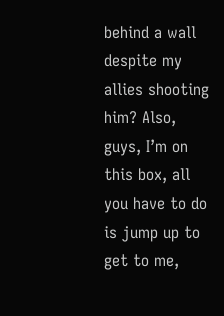behind a wall despite my allies shooting him? Also, guys, I’m on this box, all you have to do is jump up to get to me,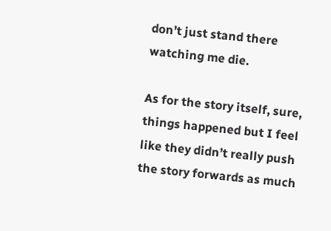don’t just stand there watching me die.

As for the story itself, sure, things happened but I feel like they didn’t really push the story forwards as much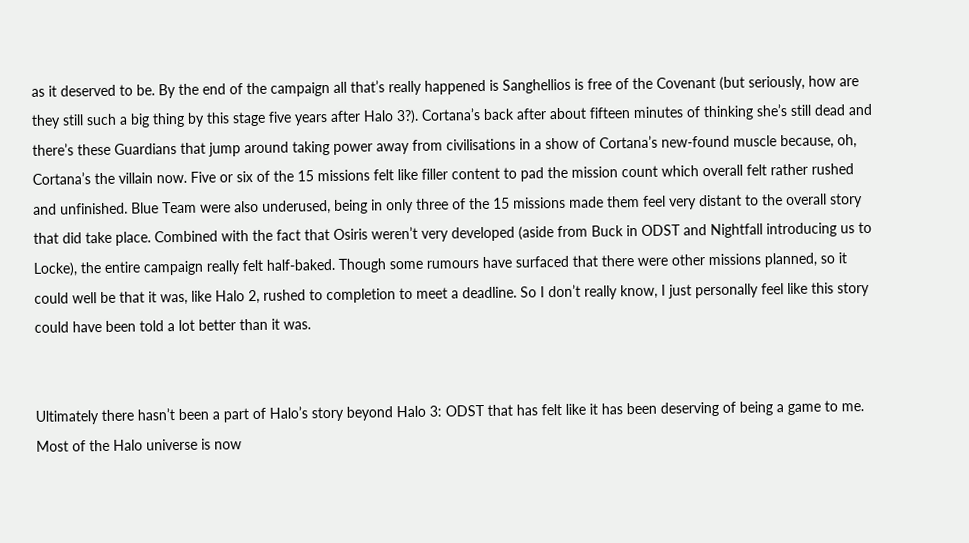as it deserved to be. By the end of the campaign all that’s really happened is Sanghellios is free of the Covenant (but seriously, how are they still such a big thing by this stage five years after Halo 3?). Cortana’s back after about fifteen minutes of thinking she’s still dead and there’s these Guardians that jump around taking power away from civilisations in a show of Cortana’s new-found muscle because, oh, Cortana’s the villain now. Five or six of the 15 missions felt like filler content to pad the mission count which overall felt rather rushed and unfinished. Blue Team were also underused, being in only three of the 15 missions made them feel very distant to the overall story that did take place. Combined with the fact that Osiris weren’t very developed (aside from Buck in ODST and Nightfall introducing us to Locke), the entire campaign really felt half-baked. Though some rumours have surfaced that there were other missions planned, so it could well be that it was, like Halo 2, rushed to completion to meet a deadline. So I don’t really know, I just personally feel like this story could have been told a lot better than it was.


Ultimately there hasn’t been a part of Halo’s story beyond Halo 3: ODST that has felt like it has been deserving of being a game to me. Most of the Halo universe is now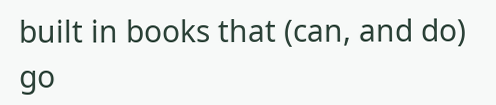built in books that (can, and do) go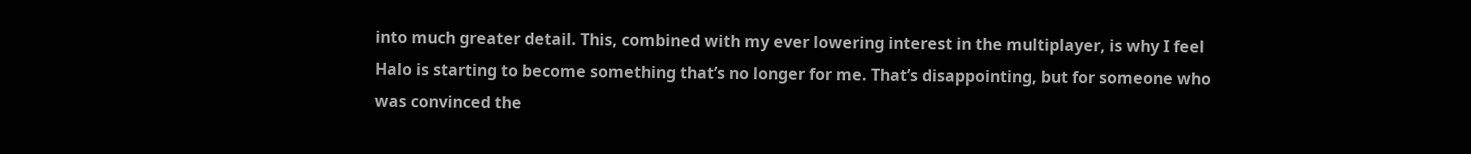into much greater detail. This, combined with my ever lowering interest in the multiplayer, is why I feel Halo is starting to become something that’s no longer for me. That’s disappointing, but for someone who was convinced the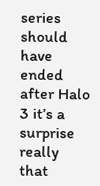series should have ended after Halo 3 it’s a surprise really that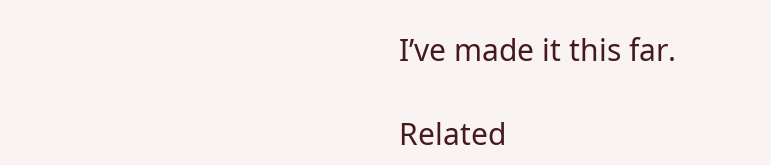I’ve made it this far.

Related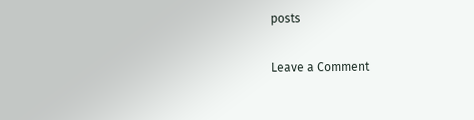posts

Leave a Comment